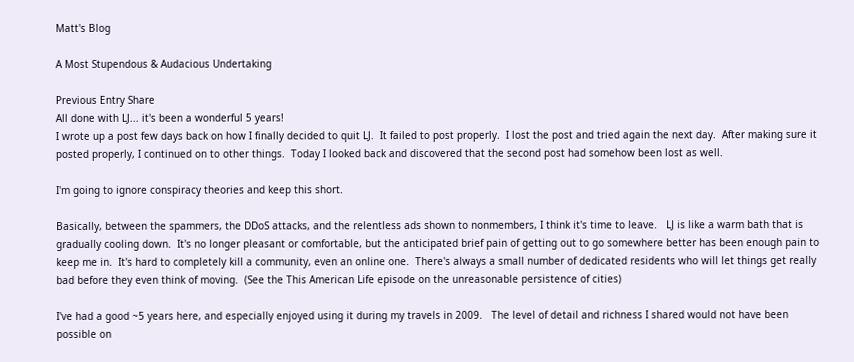Matt's Blog

A Most Stupendous & Audacious Undertaking

Previous Entry Share
All done with LJ... it's been a wonderful 5 years!
I wrote up a post few days back on how I finally decided to quit LJ.  It failed to post properly.  I lost the post and tried again the next day.  After making sure it posted properly, I continued on to other things.  Today I looked back and discovered that the second post had somehow been lost as well.

I'm going to ignore conspiracy theories and keep this short.

Basically, between the spammers, the DDoS attacks, and the relentless ads shown to nonmembers, I think it's time to leave.   LJ is like a warm bath that is gradually cooling down.  It's no longer pleasant or comfortable, but the anticipated brief pain of getting out to go somewhere better has been enough pain to keep me in.  It's hard to completely kill a community, even an online one.  There's always a small number of dedicated residents who will let things get really bad before they even think of moving.  (See the This American Life episode on the unreasonable persistence of cities)

I've had a good ~5 years here, and especially enjoyed using it during my travels in 2009.   The level of detail and richness I shared would not have been possible on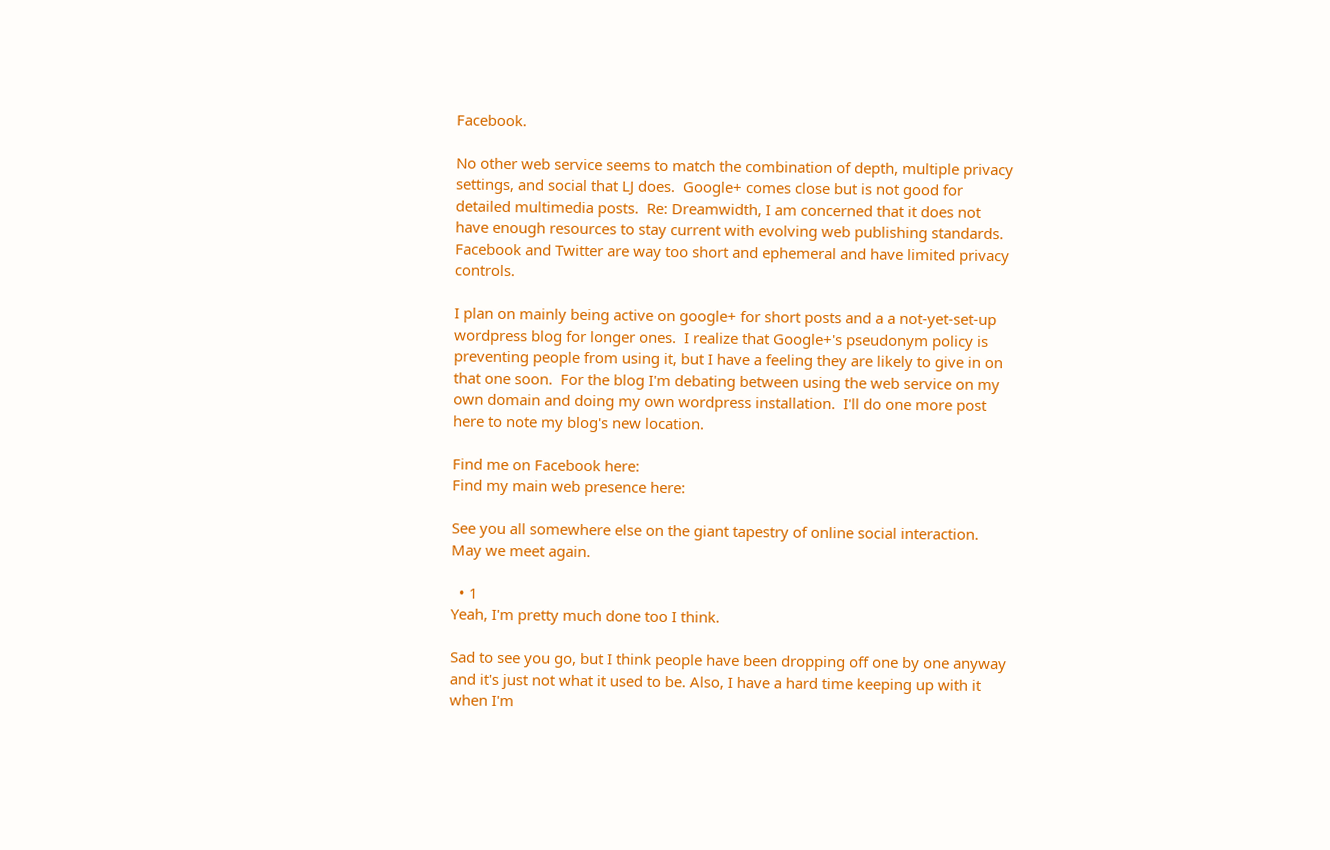Facebook.

No other web service seems to match the combination of depth, multiple privacy settings, and social that LJ does.  Google+ comes close but is not good for detailed multimedia posts.  Re: Dreamwidth, I am concerned that it does not have enough resources to stay current with evolving web publishing standards.  Facebook and Twitter are way too short and ephemeral and have limited privacy controls.

I plan on mainly being active on google+ for short posts and a a not-yet-set-up wordpress blog for longer ones.  I realize that Google+'s pseudonym policy is preventing people from using it, but I have a feeling they are likely to give in on that one soon.  For the blog I'm debating between using the web service on my own domain and doing my own wordpress installation.  I'll do one more post here to note my blog's new location.

Find me on Facebook here:
Find my main web presence here:

See you all somewhere else on the giant tapestry of online social interaction.  May we meet again.

  • 1
Yeah, I'm pretty much done too I think.

Sad to see you go, but I think people have been dropping off one by one anyway and it's just not what it used to be. Also, I have a hard time keeping up with it when I'm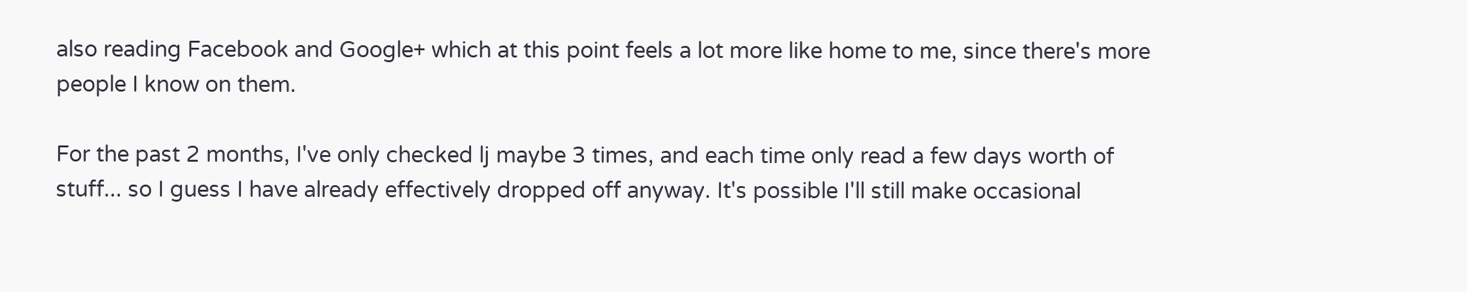also reading Facebook and Google+ which at this point feels a lot more like home to me, since there's more people I know on them.

For the past 2 months, I've only checked lj maybe 3 times, and each time only read a few days worth of stuff... so I guess I have already effectively dropped off anyway. It's possible I'll still make occasional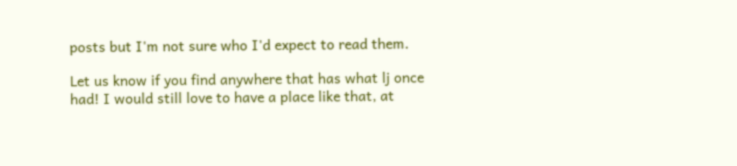posts but I'm not sure who I'd expect to read them.

Let us know if you find anywhere that has what lj once had! I would still love to have a place like that, at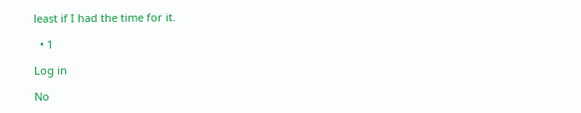least if I had the time for it.

  • 1

Log in

No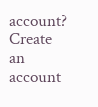account? Create an account